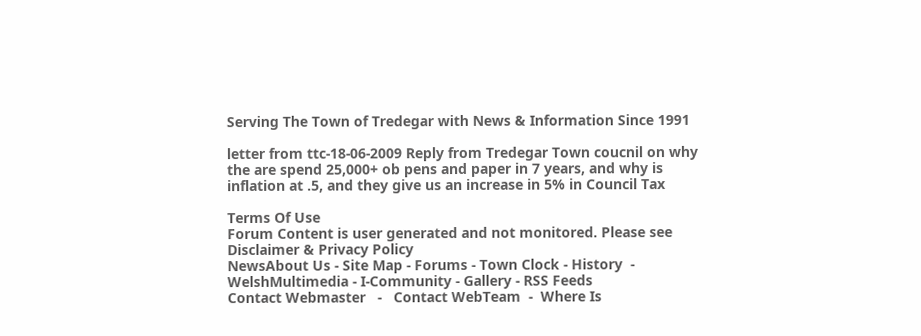Serving The Town of Tredegar with News & Information Since 1991

letter from ttc-18-06-2009 Reply from Tredegar Town coucnil on why the are spend 25,000+ ob pens and paper in 7 years, and why is inflation at .5, and they give us an increase in 5% in Council Tax

Terms Of Use
Forum Content is user generated and not monitored. Please see Disclaimer & Privacy Policy
NewsAbout Us - Site Map - Forums - Town Clock - History  - WelshMultimedia - I-Community - Gallery - RSS Feeds
Contact Webmaster   -   Contact WebTeam  -  Where Is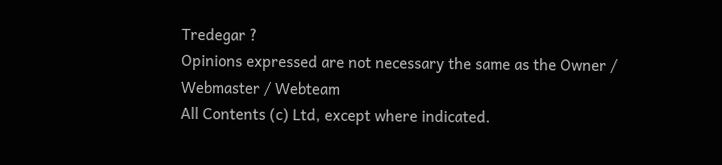Tredegar ?
Opinions expressed are not necessary the same as the Owner / Webmaster / Webteam
All Contents (c) Ltd, except where indicated.